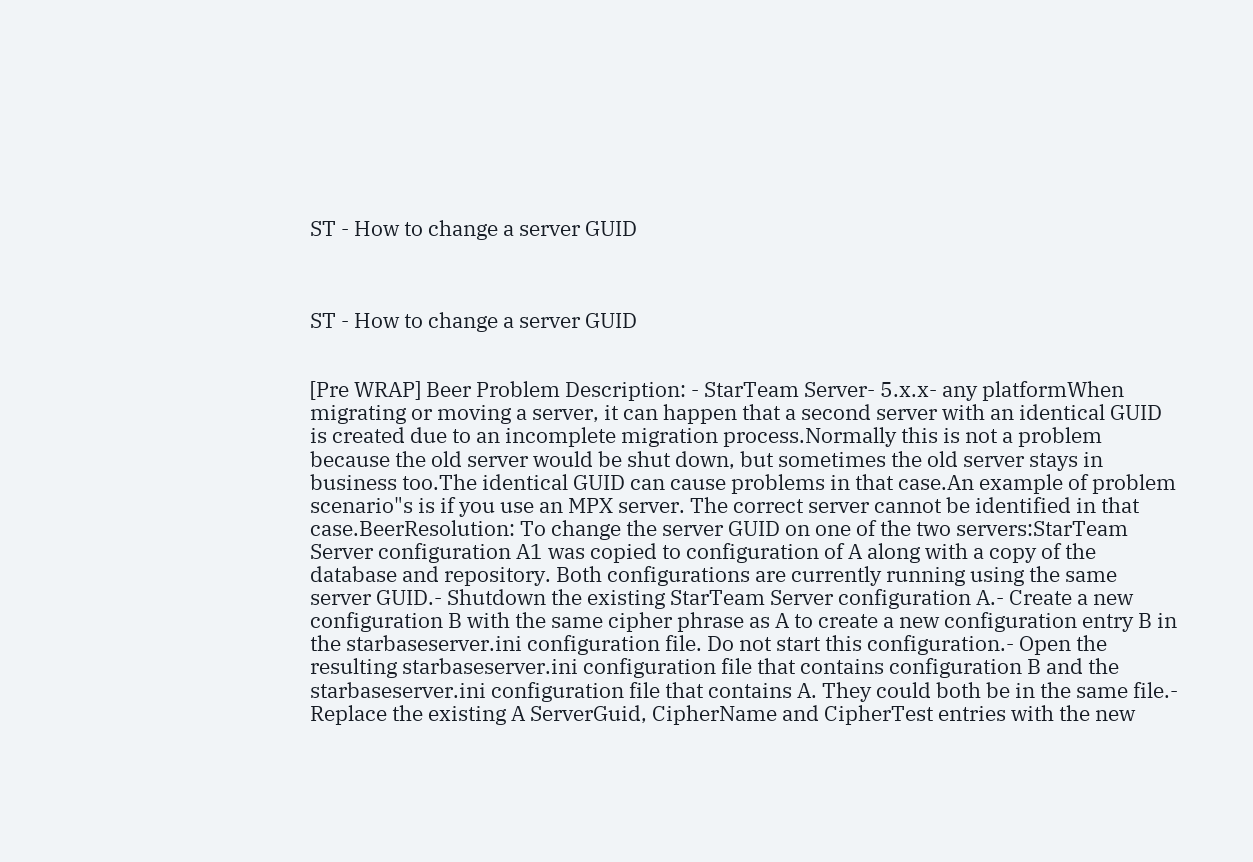ST - How to change a server GUID



ST - How to change a server GUID


[Pre WRAP] Beer Problem Description: - StarTeam Server- 5.x.x- any platformWhen migrating or moving a server, it can happen that a second server with an identical GUID is created due to an incomplete migration process.Normally this is not a problem because the old server would be shut down, but sometimes the old server stays in business too.The identical GUID can cause problems in that case.An example of problem scenario"s is if you use an MPX server. The correct server cannot be identified in that case.BeerResolution: To change the server GUID on one of the two servers:StarTeam Server configuration A1 was copied to configuration of A along with a copy of the database and repository. Both configurations are currently running using the same server GUID.- Shutdown the existing StarTeam Server configuration A.- Create a new configuration B with the same cipher phrase as A to create a new configuration entry B in the starbaseserver.ini configuration file. Do not start this configuration.- Open the resulting starbaseserver.ini configuration file that contains configuration B and the starbaseserver.ini configuration file that contains A. They could both be in the same file.- Replace the existing A ServerGuid, CipherName and CipherTest entries with the new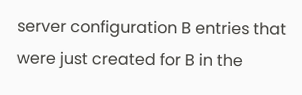server configuration B entries that were just created for B in the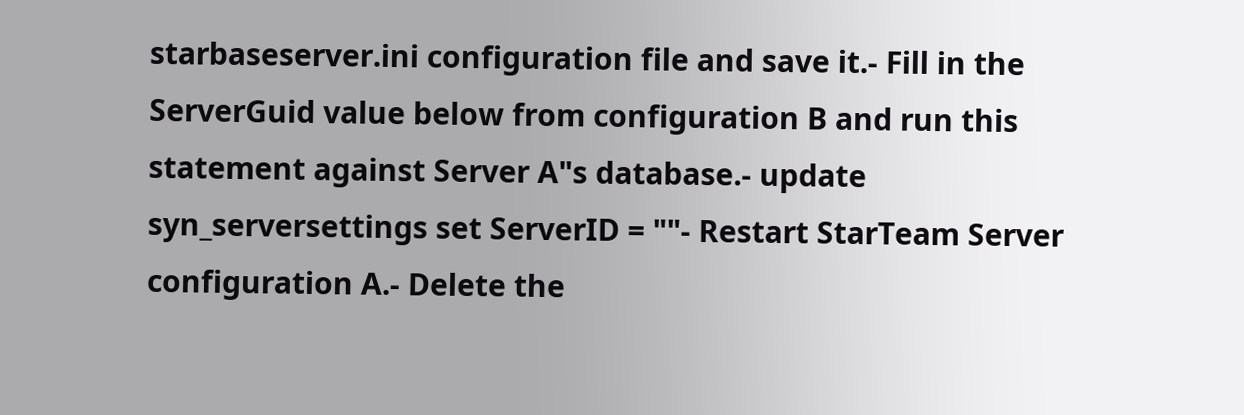starbaseserver.ini configuration file and save it.- Fill in the ServerGuid value below from configuration B and run this statement against Server A"s database.- update syn_serversettings set ServerID = ""- Restart StarTeam Server configuration A.- Delete the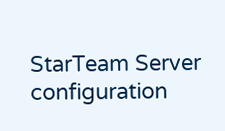StarTeam Server configuration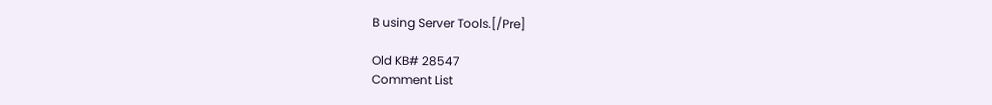B using Server Tools.[/Pre]

Old KB# 28547
Comment List